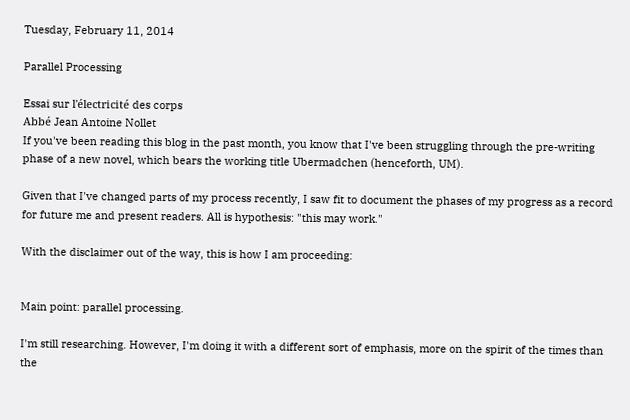Tuesday, February 11, 2014

Parallel Processing

Essai sur l'électricité des corps
Abbé Jean Antoine Nollet
If you've been reading this blog in the past month, you know that I've been struggling through the pre-writing phase of a new novel, which bears the working title Ubermadchen (henceforth, UM).

Given that I've changed parts of my process recently, I saw fit to document the phases of my progress as a record for future me and present readers. All is hypothesis: "this may work."

With the disclaimer out of the way, this is how I am proceeding:


Main point: parallel processing.

I'm still researching. However, I'm doing it with a different sort of emphasis, more on the spirit of the times than the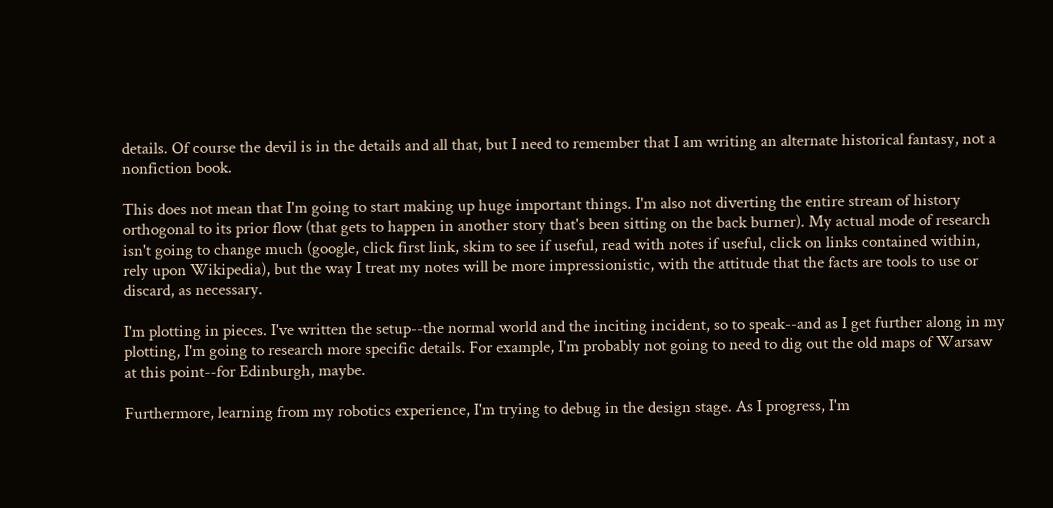details. Of course the devil is in the details and all that, but I need to remember that I am writing an alternate historical fantasy, not a nonfiction book.

This does not mean that I'm going to start making up huge important things. I'm also not diverting the entire stream of history orthogonal to its prior flow (that gets to happen in another story that's been sitting on the back burner). My actual mode of research isn't going to change much (google, click first link, skim to see if useful, read with notes if useful, click on links contained within, rely upon Wikipedia), but the way I treat my notes will be more impressionistic, with the attitude that the facts are tools to use or discard, as necessary.

I'm plotting in pieces. I've written the setup--the normal world and the inciting incident, so to speak--and as I get further along in my plotting, I'm going to research more specific details. For example, I'm probably not going to need to dig out the old maps of Warsaw at this point--for Edinburgh, maybe.

Furthermore, learning from my robotics experience, I'm trying to debug in the design stage. As I progress, I'm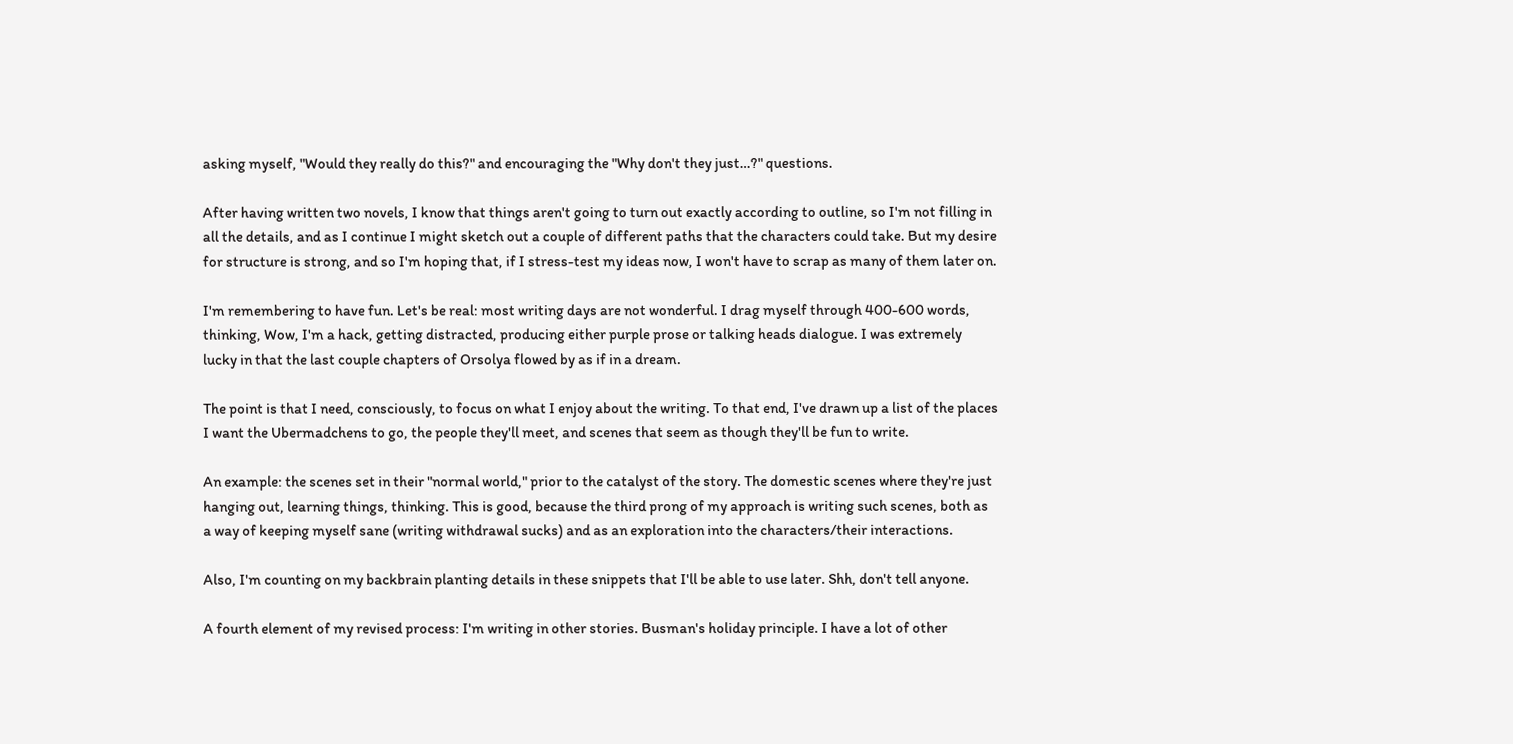asking myself, "Would they really do this?" and encouraging the "Why don't they just…?" questions.

After having written two novels, I know that things aren't going to turn out exactly according to outline, so I'm not filling in all the details, and as I continue I might sketch out a couple of different paths that the characters could take. But my desire for structure is strong, and so I'm hoping that, if I stress-test my ideas now, I won't have to scrap as many of them later on.

I'm remembering to have fun. Let's be real: most writing days are not wonderful. I drag myself through 400-600 words, thinking, Wow, I'm a hack, getting distracted, producing either purple prose or talking heads dialogue. I was extremely lucky in that the last couple chapters of Orsolya flowed by as if in a dream.

The point is that I need, consciously, to focus on what I enjoy about the writing. To that end, I've drawn up a list of the places I want the Ubermadchens to go, the people they'll meet, and scenes that seem as though they'll be fun to write.

An example: the scenes set in their "normal world," prior to the catalyst of the story. The domestic scenes where they're just hanging out, learning things, thinking. This is good, because the third prong of my approach is writing such scenes, both as a way of keeping myself sane (writing withdrawal sucks) and as an exploration into the characters/their interactions.

Also, I'm counting on my backbrain planting details in these snippets that I'll be able to use later. Shh, don't tell anyone.

A fourth element of my revised process: I'm writing in other stories. Busman's holiday principle. I have a lot of other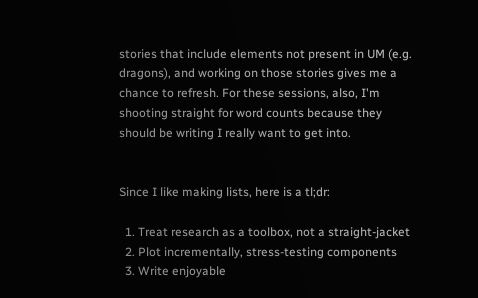stories that include elements not present in UM (e.g. dragons), and working on those stories gives me a chance to refresh. For these sessions, also, I'm shooting straight for word counts because they should be writing I really want to get into.


Since I like making lists, here is a tl;dr:

  1. Treat research as a toolbox, not a straight-jacket
  2. Plot incrementally, stress-testing components
  3. Write enjoyable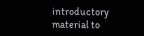introductory material to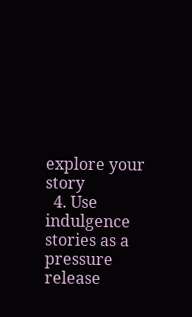explore your story
  4. Use indulgence stories as a pressure release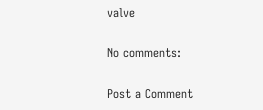valve

No comments:

Post a Comment